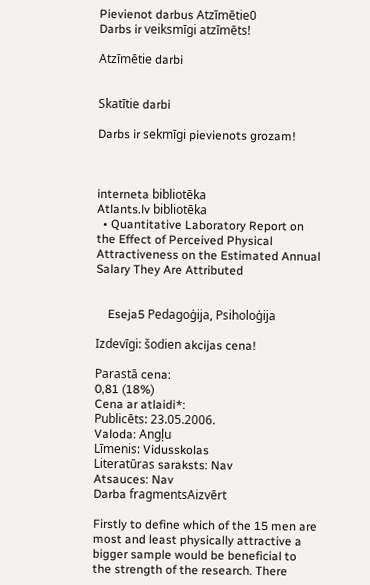Pievienot darbus Atzīmētie0
Darbs ir veiksmīgi atzīmēts!

Atzīmētie darbi


Skatītie darbi

Darbs ir sekmīgi pievienots grozam!



interneta bibliotēka
Atlants.lv bibliotēka
  • Quantitative Laboratory Report on the Effect of Perceived Physical Attractiveness on the Estimated Annual Salary They Are Attributed


    Eseja5 Pedagoģija, Psiholoģija

Izdevīgi: šodien akcijas cena!

Parastā cena:
0,81 (18%)
Cena ar atlaidi*:
Publicēts: 23.05.2006.
Valoda: Angļu
Līmenis: Vidusskolas
Literatūras saraksts: Nav
Atsauces: Nav
Darba fragmentsAizvērt

Firstly to define which of the 15 men are most and least physically attractive a bigger sample would be beneficial to the strength of the research. There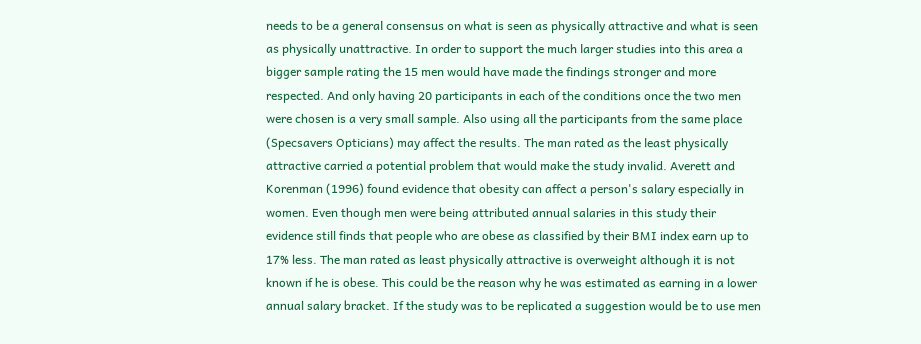needs to be a general consensus on what is seen as physically attractive and what is seen as physically unattractive. In order to support the much larger studies into this area a bigger sample rating the 15 men would have made the findings stronger and more respected. And only having 20 participants in each of the conditions once the two men were chosen is a very small sample. Also using all the participants from the same place (Specsavers Opticians) may affect the results. The man rated as the least physically attractive carried a potential problem that would make the study invalid. Averett and Korenman (1996) found evidence that obesity can affect a person's salary especially in women. Even though men were being attributed annual salaries in this study their evidence still finds that people who are obese as classified by their BMI index earn up to 17% less. The man rated as least physically attractive is overweight although it is not known if he is obese. This could be the reason why he was estimated as earning in a lower annual salary bracket. If the study was to be replicated a suggestion would be to use men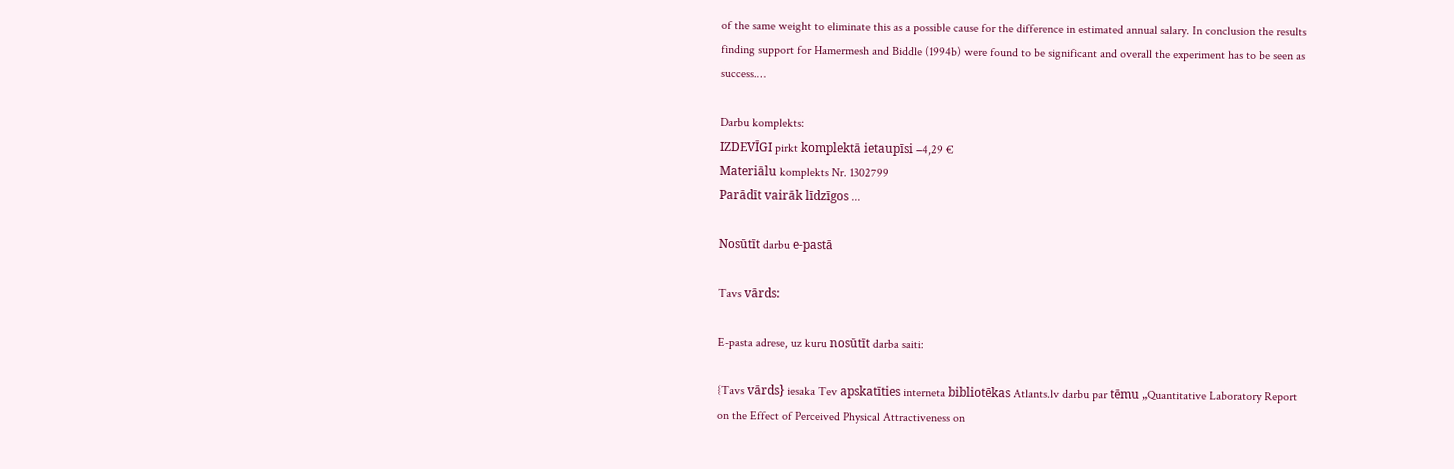of the same weight to eliminate this as a possible cause for the difference in estimated annual salary. In conclusion the results finding support for Hamermesh and Biddle (1994b) were found to be significant and overall the experiment has to be seen as success.…

Darbu komplekts:
IZDEVĪGI pirkt komplektā ietaupīsi −4,29 €
Materiālu komplekts Nr. 1302799
Parādīt vairāk līdzīgos ...

Nosūtīt darbu e-pastā

Tavs vārds:

E-pasta adrese, uz kuru nosūtīt darba saiti:

{Tavs vārds} iesaka Tev apskatīties interneta bibliotēkas Atlants.lv darbu par tēmu „Quantitative Laboratory Report on the Effect of Perceived Physical Attractiveness on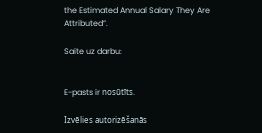the Estimated Annual Salary They Are Attributed”.

Saite uz darbu:


E-pasts ir nosūtīts.

Izvēlies autorizēšanās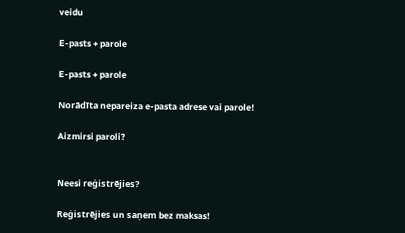veidu

E-pasts + parole

E-pasts + parole

Norādīta nepareiza e-pasta adrese vai parole!

Aizmirsi paroli?


Neesi reģistrējies?

Reģistrējies un saņem bez maksas!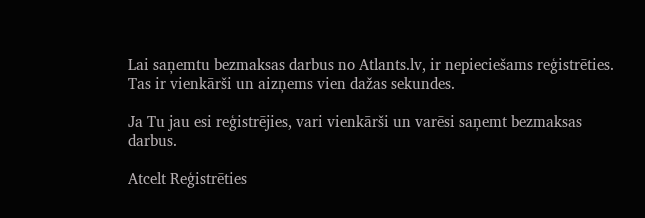Lai saņemtu bezmaksas darbus no Atlants.lv, ir nepieciešams reģistrēties. Tas ir vienkārši un aizņems vien dažas sekundes.

Ja Tu jau esi reģistrējies, vari vienkārši un varēsi saņemt bezmaksas darbus.

Atcelt Reģistrēties